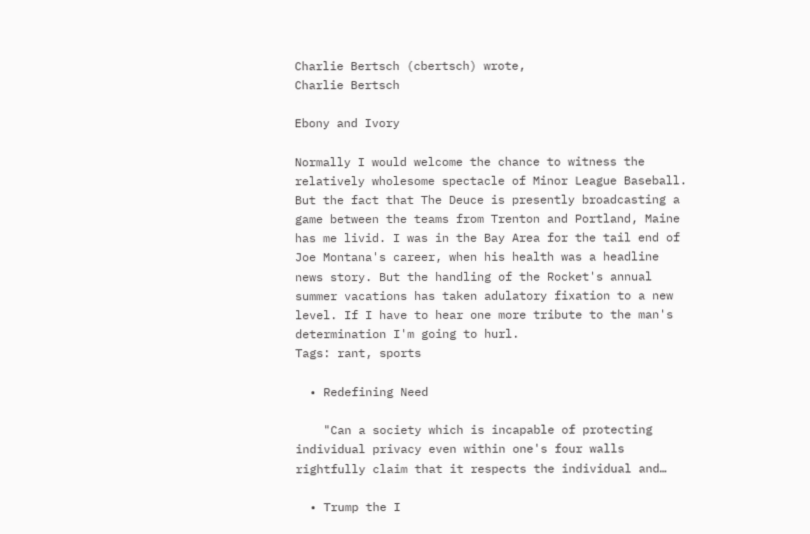Charlie Bertsch (cbertsch) wrote,
Charlie Bertsch

Ebony and Ivory

Normally I would welcome the chance to witness the relatively wholesome spectacle of Minor League Baseball. But the fact that The Deuce is presently broadcasting a game between the teams from Trenton and Portland, Maine has me livid. I was in the Bay Area for the tail end of Joe Montana's career, when his health was a headline news story. But the handling of the Rocket's annual summer vacations has taken adulatory fixation to a new level. If I have to hear one more tribute to the man's determination I'm going to hurl.
Tags: rant, sports

  • Redefining Need

    "Can a society which is incapable of protecting individual privacy even within one's four walls rightfully claim that it respects the individual and…

  • Trump the I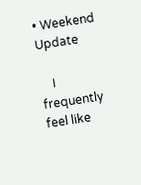• Weekend Update

    I frequently feel like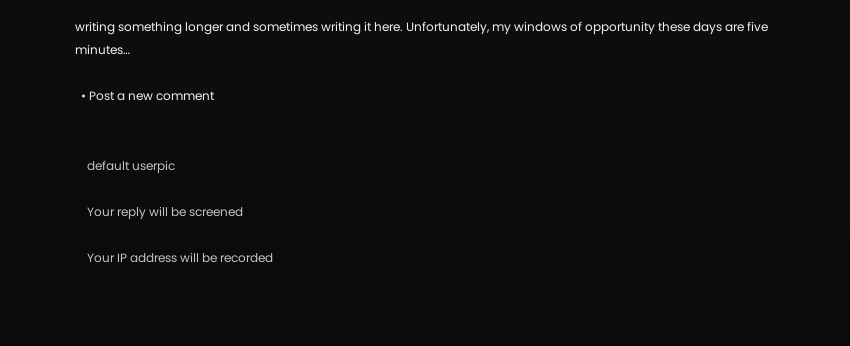writing something longer and sometimes writing it here. Unfortunately, my windows of opportunity these days are five minutes…

  • Post a new comment


    default userpic

    Your reply will be screened

    Your IP address will be recorded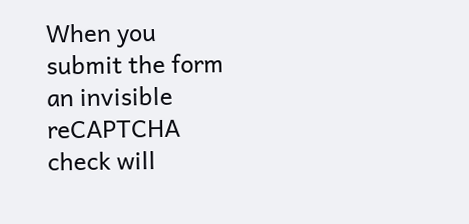When you submit the form an invisible reCAPTCHA check will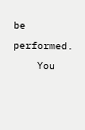be performed.
    You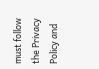must follow the Privacy Policy and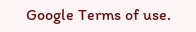Google Terms of use.